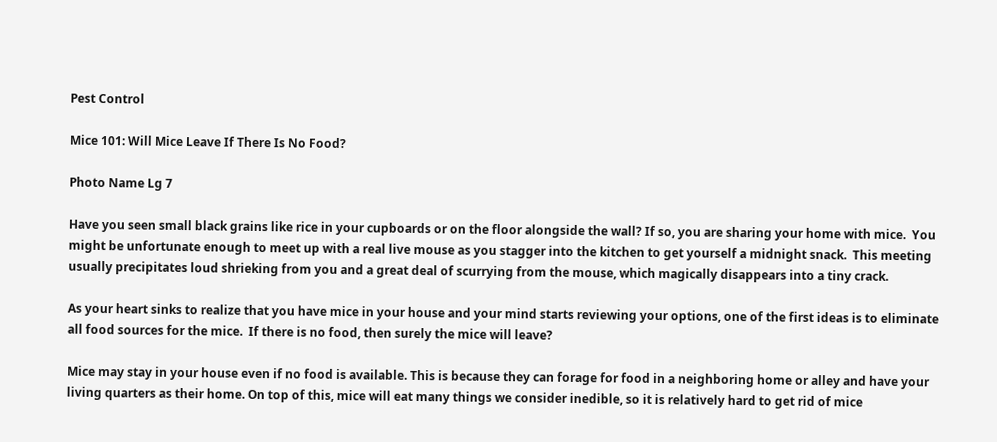Pest Control

Mice 101: Will Mice Leave If There Is No Food?

Photo Name Lg 7

Have you seen small black grains like rice in your cupboards or on the floor alongside the wall? If so, you are sharing your home with mice.  You might be unfortunate enough to meet up with a real live mouse as you stagger into the kitchen to get yourself a midnight snack.  This meeting usually precipitates loud shrieking from you and a great deal of scurrying from the mouse, which magically disappears into a tiny crack.

As your heart sinks to realize that you have mice in your house and your mind starts reviewing your options, one of the first ideas is to eliminate all food sources for the mice.  If there is no food, then surely the mice will leave?

Mice may stay in your house even if no food is available. This is because they can forage for food in a neighboring home or alley and have your living quarters as their home. On top of this, mice will eat many things we consider inedible, so it is relatively hard to get rid of mice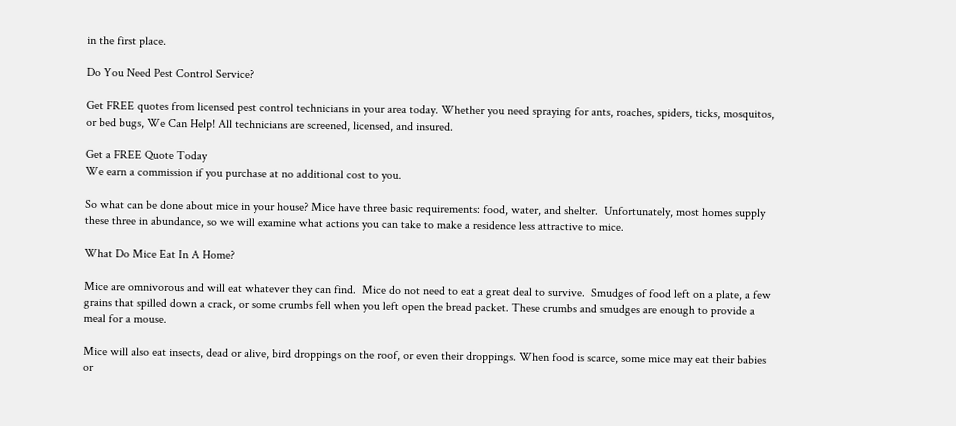in the first place.

Do You Need Pest Control Service?

Get FREE quotes from licensed pest control technicians in your area today. Whether you need spraying for ants, roaches, spiders, ticks, mosquitos, or bed bugs, We Can Help! All technicians are screened, licensed, and insured.

Get a FREE Quote Today
We earn a commission if you purchase at no additional cost to you.

So what can be done about mice in your house? Mice have three basic requirements: food, water, and shelter.  Unfortunately, most homes supply these three in abundance, so we will examine what actions you can take to make a residence less attractive to mice.

What Do Mice Eat In A Home?

Mice are omnivorous and will eat whatever they can find.  Mice do not need to eat a great deal to survive.  Smudges of food left on a plate, a few grains that spilled down a crack, or some crumbs fell when you left open the bread packet. These crumbs and smudges are enough to provide a meal for a mouse.

Mice will also eat insects, dead or alive, bird droppings on the roof, or even their droppings. When food is scarce, some mice may eat their babies or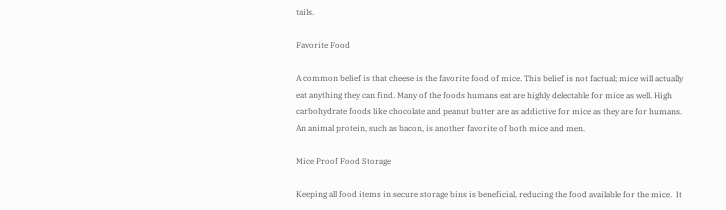tails.

Favorite Food

A common belief is that cheese is the favorite food of mice. This belief is not factual; mice will actually eat anything they can find. Many of the foods humans eat are highly delectable for mice as well. High carbohydrate foods like chocolate and peanut butter are as addictive for mice as they are for humans. An animal protein, such as bacon, is another favorite of both mice and men.

Mice Proof Food Storage

Keeping all food items in secure storage bins is beneficial, reducing the food available for the mice.  It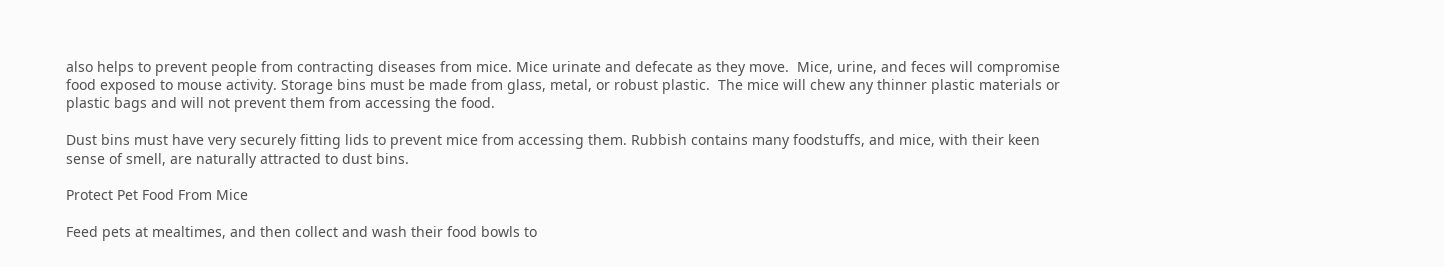also helps to prevent people from contracting diseases from mice. Mice urinate and defecate as they move.  Mice, urine, and feces will compromise food exposed to mouse activity. Storage bins must be made from glass, metal, or robust plastic.  The mice will chew any thinner plastic materials or plastic bags and will not prevent them from accessing the food.

Dust bins must have very securely fitting lids to prevent mice from accessing them. Rubbish contains many foodstuffs, and mice, with their keen sense of smell, are naturally attracted to dust bins.

Protect Pet Food From Mice

Feed pets at mealtimes, and then collect and wash their food bowls to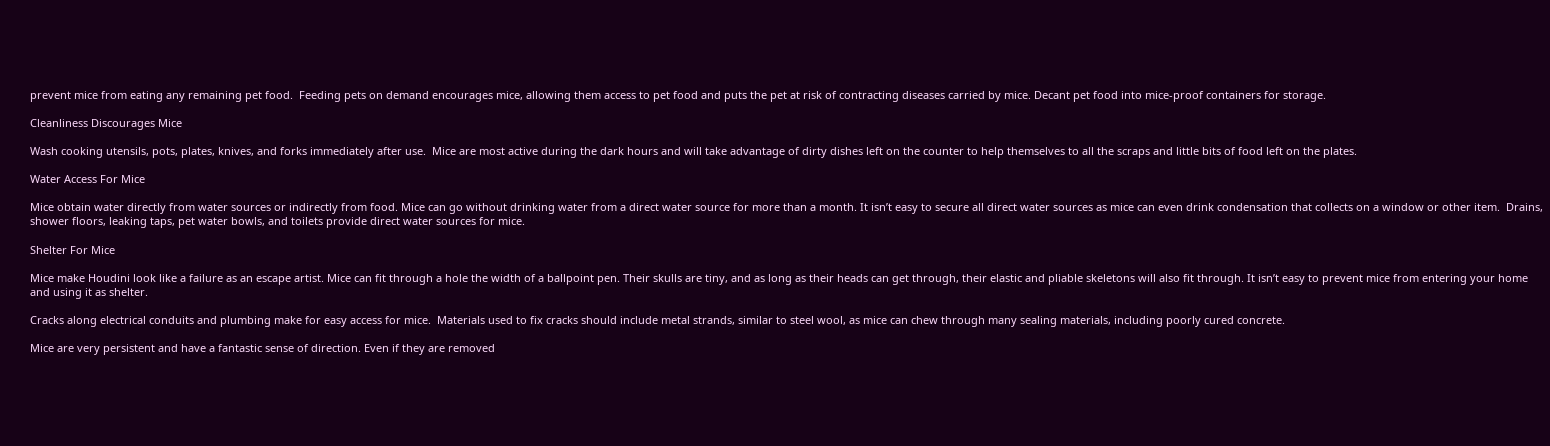prevent mice from eating any remaining pet food.  Feeding pets on demand encourages mice, allowing them access to pet food and puts the pet at risk of contracting diseases carried by mice. Decant pet food into mice-proof containers for storage.

Cleanliness Discourages Mice

Wash cooking utensils, pots, plates, knives, and forks immediately after use.  Mice are most active during the dark hours and will take advantage of dirty dishes left on the counter to help themselves to all the scraps and little bits of food left on the plates.

Water Access For Mice

Mice obtain water directly from water sources or indirectly from food. Mice can go without drinking water from a direct water source for more than a month. It isn’t easy to secure all direct water sources as mice can even drink condensation that collects on a window or other item.  Drains, shower floors, leaking taps, pet water bowls, and toilets provide direct water sources for mice.

Shelter For Mice

Mice make Houdini look like a failure as an escape artist. Mice can fit through a hole the width of a ballpoint pen. Their skulls are tiny, and as long as their heads can get through, their elastic and pliable skeletons will also fit through. It isn’t easy to prevent mice from entering your home and using it as shelter.

Cracks along electrical conduits and plumbing make for easy access for mice.  Materials used to fix cracks should include metal strands, similar to steel wool, as mice can chew through many sealing materials, including poorly cured concrete.

Mice are very persistent and have a fantastic sense of direction. Even if they are removed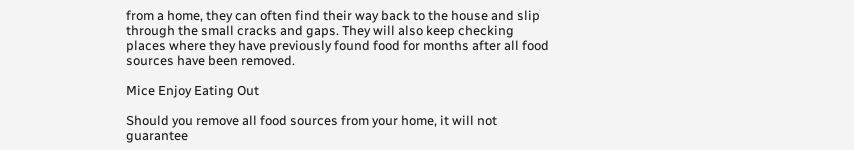from a home, they can often find their way back to the house and slip through the small cracks and gaps. They will also keep checking places where they have previously found food for months after all food sources have been removed.

Mice Enjoy Eating Out

Should you remove all food sources from your home, it will not guarantee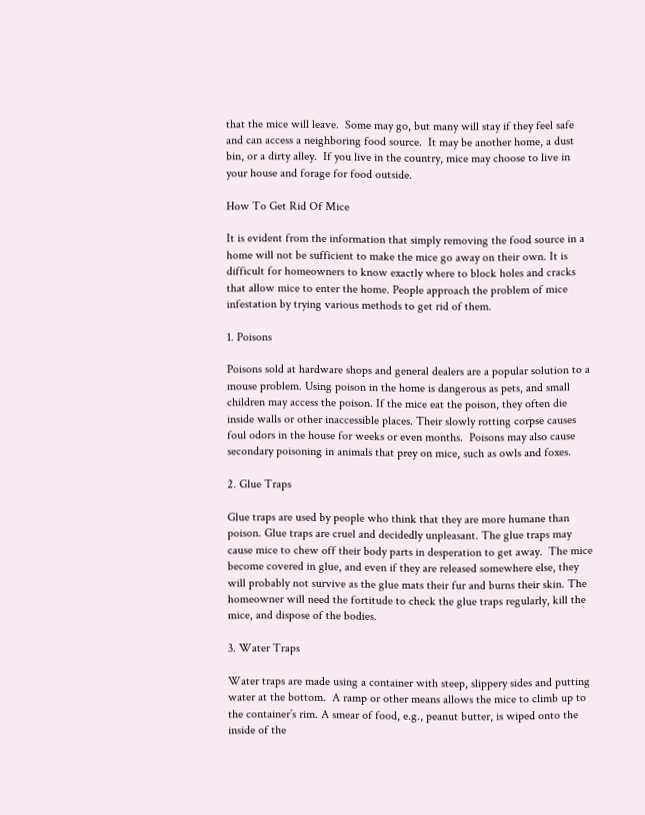that the mice will leave.  Some may go, but many will stay if they feel safe and can access a neighboring food source.  It may be another home, a dust bin, or a dirty alley.  If you live in the country, mice may choose to live in your house and forage for food outside.

How To Get Rid Of Mice

It is evident from the information that simply removing the food source in a home will not be sufficient to make the mice go away on their own. It is difficult for homeowners to know exactly where to block holes and cracks that allow mice to enter the home. People approach the problem of mice infestation by trying various methods to get rid of them.

1. Poisons

Poisons sold at hardware shops and general dealers are a popular solution to a mouse problem. Using poison in the home is dangerous as pets, and small children may access the poison. If the mice eat the poison, they often die inside walls or other inaccessible places. Their slowly rotting corpse causes foul odors in the house for weeks or even months.  Poisons may also cause secondary poisoning in animals that prey on mice, such as owls and foxes.

2. Glue Traps

Glue traps are used by people who think that they are more humane than poison. Glue traps are cruel and decidedly unpleasant. The glue traps may cause mice to chew off their body parts in desperation to get away.  The mice become covered in glue, and even if they are released somewhere else, they will probably not survive as the glue mats their fur and burns their skin. The homeowner will need the fortitude to check the glue traps regularly, kill the mice, and dispose of the bodies.

3. Water Traps

Water traps are made using a container with steep, slippery sides and putting water at the bottom.  A ramp or other means allows the mice to climb up to the container’s rim. A smear of food, e.g., peanut butter, is wiped onto the inside of the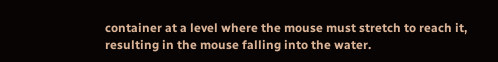container at a level where the mouse must stretch to reach it, resulting in the mouse falling into the water.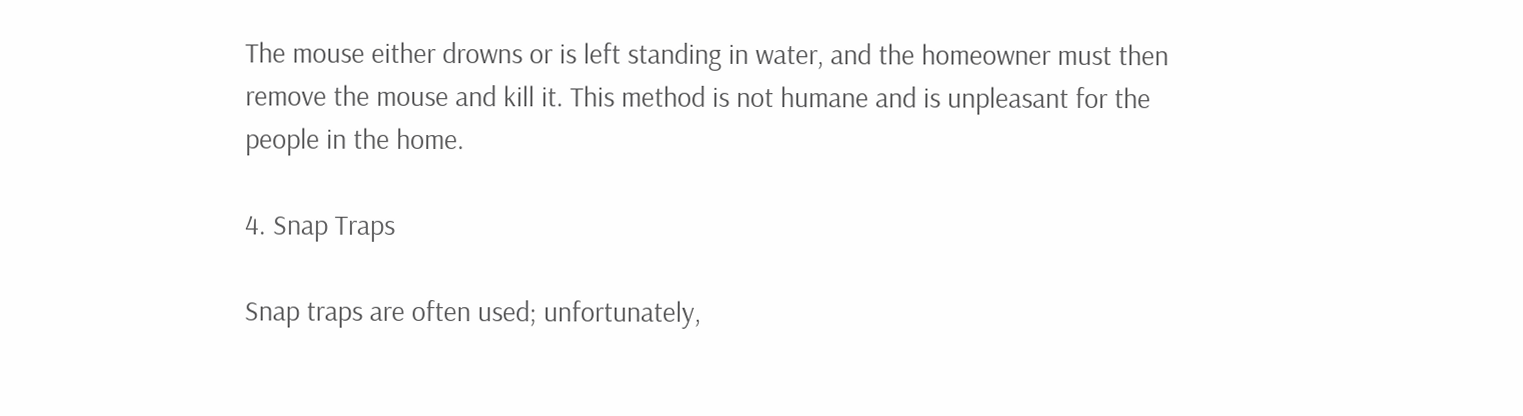The mouse either drowns or is left standing in water, and the homeowner must then remove the mouse and kill it. This method is not humane and is unpleasant for the people in the home.

4. Snap Traps

Snap traps are often used; unfortunately,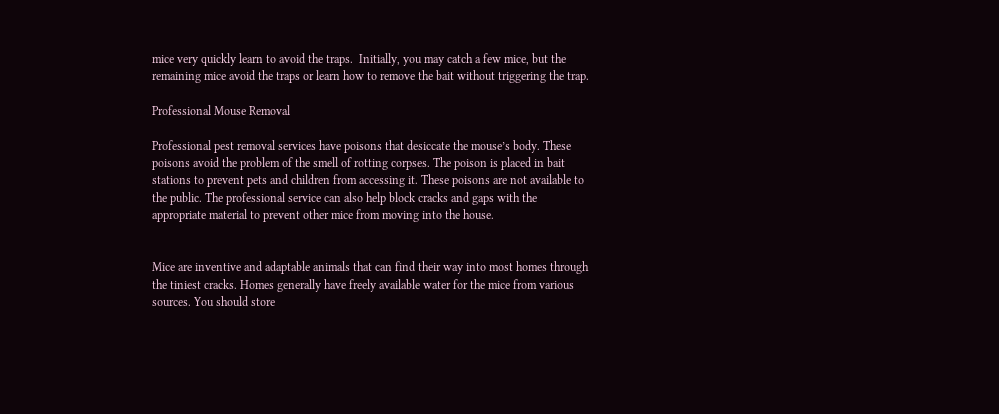mice very quickly learn to avoid the traps.  Initially, you may catch a few mice, but the remaining mice avoid the traps or learn how to remove the bait without triggering the trap.

Professional Mouse Removal

Professional pest removal services have poisons that desiccate the mouse’s body. These poisons avoid the problem of the smell of rotting corpses. The poison is placed in bait stations to prevent pets and children from accessing it. These poisons are not available to the public. The professional service can also help block cracks and gaps with the appropriate material to prevent other mice from moving into the house.


Mice are inventive and adaptable animals that can find their way into most homes through the tiniest cracks. Homes generally have freely available water for the mice from various sources. You should store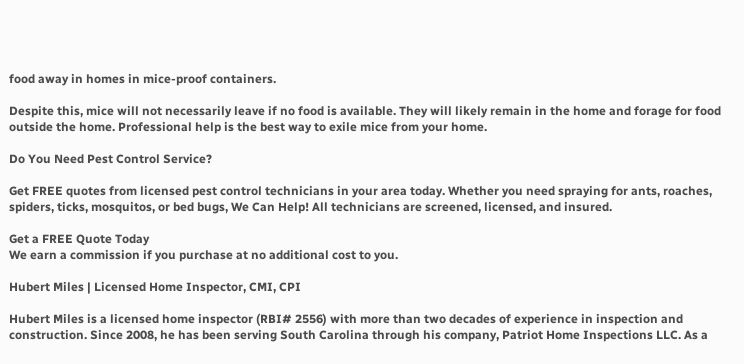food away in homes in mice-proof containers.

Despite this, mice will not necessarily leave if no food is available. They will likely remain in the home and forage for food outside the home. Professional help is the best way to exile mice from your home.

Do You Need Pest Control Service?

Get FREE quotes from licensed pest control technicians in your area today. Whether you need spraying for ants, roaches, spiders, ticks, mosquitos, or bed bugs, We Can Help! All technicians are screened, licensed, and insured.

Get a FREE Quote Today
We earn a commission if you purchase at no additional cost to you.

Hubert Miles | Licensed Home Inspector, CMI, CPI

Hubert Miles is a licensed home inspector (RBI# 2556) with more than two decades of experience in inspection and construction. Since 2008, he has been serving South Carolina through his company, Patriot Home Inspections LLC. As a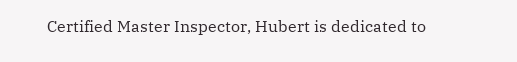Certified Master Inspector, Hubert is dedicated to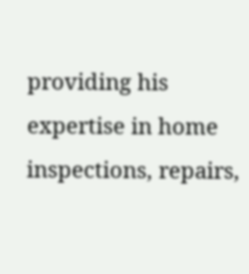providing his expertise in home inspections, repairs,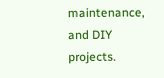maintenance, and DIY projects.